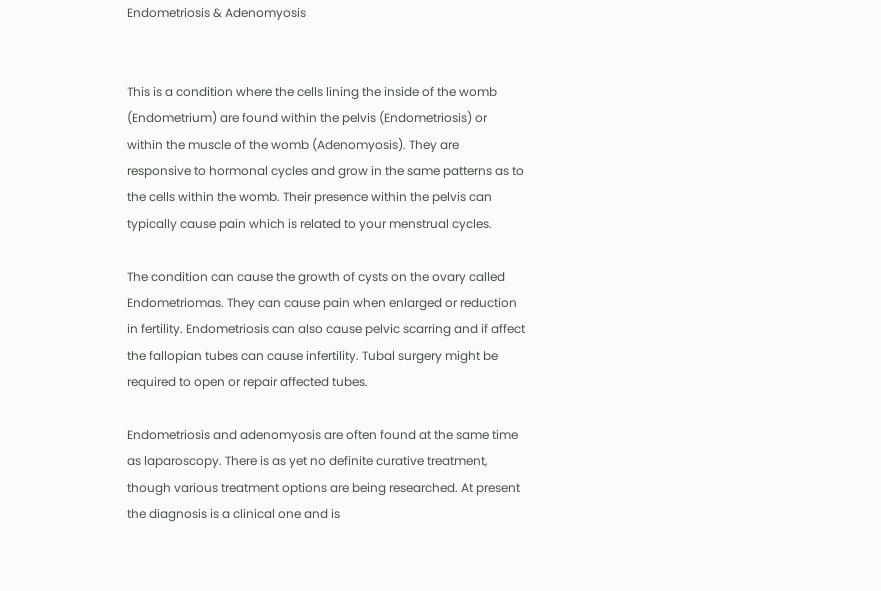Endometriosis & Adenomyosis


This is a condition where the cells lining the inside of the womb (Endometrium) are found within the pelvis (Endometriosis) or within the muscle of the womb (Adenomyosis). They are responsive to hormonal cycles and grow in the same patterns as to the cells within the womb. Their presence within the pelvis can typically cause pain which is related to your menstrual cycles.

The condition can cause the growth of cysts on the ovary called Endometriomas. They can cause pain when enlarged or reduction in fertility. Endometriosis can also cause pelvic scarring and if affect the fallopian tubes can cause infertility. Tubal surgery might be required to open or repair affected tubes.

Endometriosis and adenomyosis are often found at the same time as laparoscopy. There is as yet no definite curative treatment, though various treatment options are being researched. At present the diagnosis is a clinical one and is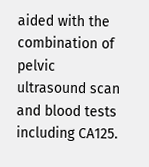aided with the combination of pelvic ultrasound scan and blood tests including CA125.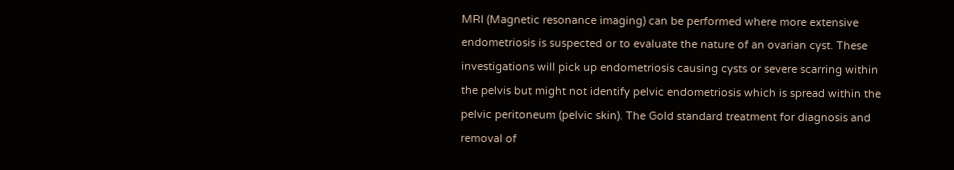MRI (Magnetic resonance imaging) can be performed where more extensive endometriosis is suspected or to evaluate the nature of an ovarian cyst. These investigations will pick up endometriosis causing cysts or severe scarring within the pelvis but might not identify pelvic endometriosis which is spread within the pelvic peritoneum (pelvic skin). The Gold standard treatment for diagnosis and removal of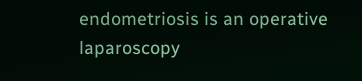endometriosis is an operative laparoscopy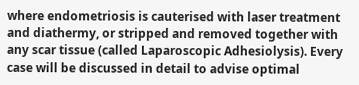where endometriosis is cauterised with laser treatment and diathermy, or stripped and removed together with any scar tissue (called Laparoscopic Adhesiolysis). Every case will be discussed in detail to advise optimal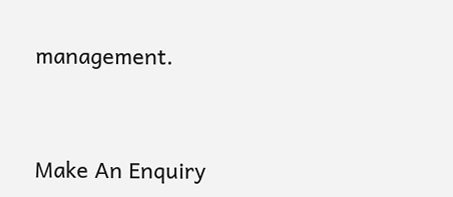management.



Make An Enquiry